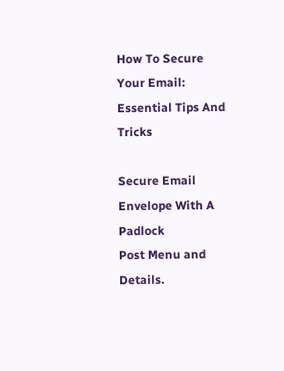How To Secure Your Email: Essential Tips And Tricks

Secure Email Envelope With A Padlock
Post Menu and Details.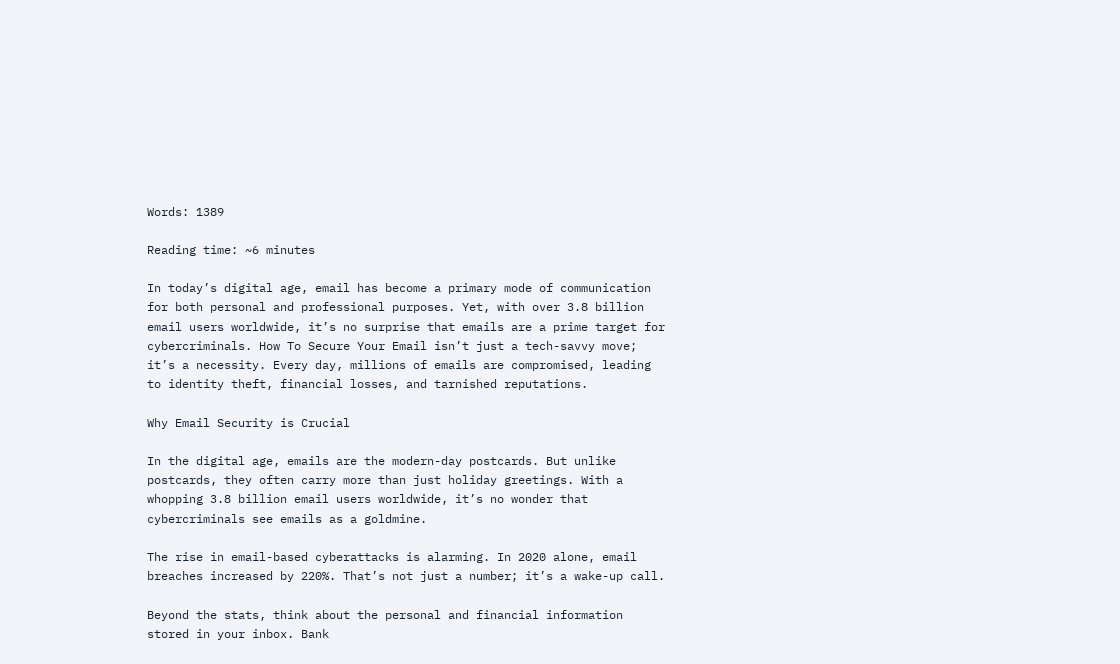Words: 1389

Reading time: ~6 minutes

In today’s digital age, email has become a primary mode of communication for both personal and professional purposes. Yet, with over 3.8 billion email users worldwide, it’s no surprise that emails are a prime target for cybercriminals. How To Secure Your Email isn’t just a tech-savvy move; it’s a necessity. Every day, millions of emails are compromised, leading to identity theft, financial losses, and tarnished reputations.

Why Email Security is Crucial

In the digital age, emails are the modern-day postcards. But unlike postcards, they often carry more than just holiday greetings. With a whopping 3.8 billion email users worldwide, it’s no wonder that cybercriminals see emails as a goldmine.

The rise in email-based cyberattacks is alarming. In 2020 alone, email breaches increased by 220%. That’s not just a number; it’s a wake-up call.

Beyond the stats, think about the personal and financial information stored in your inbox. Bank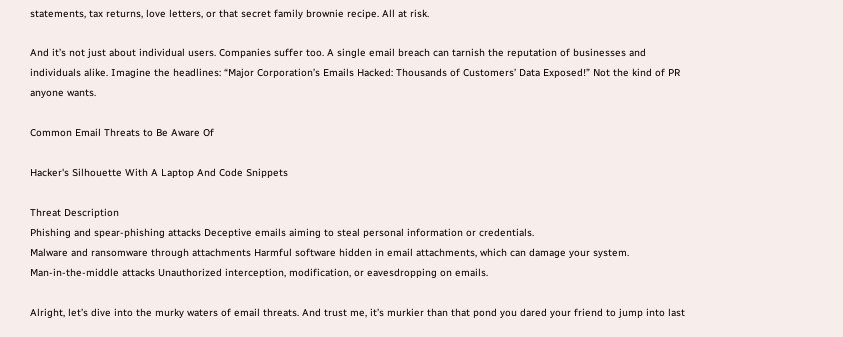statements, tax returns, love letters, or that secret family brownie recipe. All at risk.

And it’s not just about individual users. Companies suffer too. A single email breach can tarnish the reputation of businesses and individuals alike. Imagine the headlines: “Major Corporation’s Emails Hacked: Thousands of Customers’ Data Exposed!” Not the kind of PR anyone wants.

Common Email Threats to Be Aware Of

Hacker's Silhouette With A Laptop And Code Snippets

Threat Description
Phishing and spear-phishing attacks Deceptive emails aiming to steal personal information or credentials.
Malware and ransomware through attachments Harmful software hidden in email attachments, which can damage your system.
Man-in-the-middle attacks Unauthorized interception, modification, or eavesdropping on emails.

Alright, let’s dive into the murky waters of email threats. And trust me, it’s murkier than that pond you dared your friend to jump into last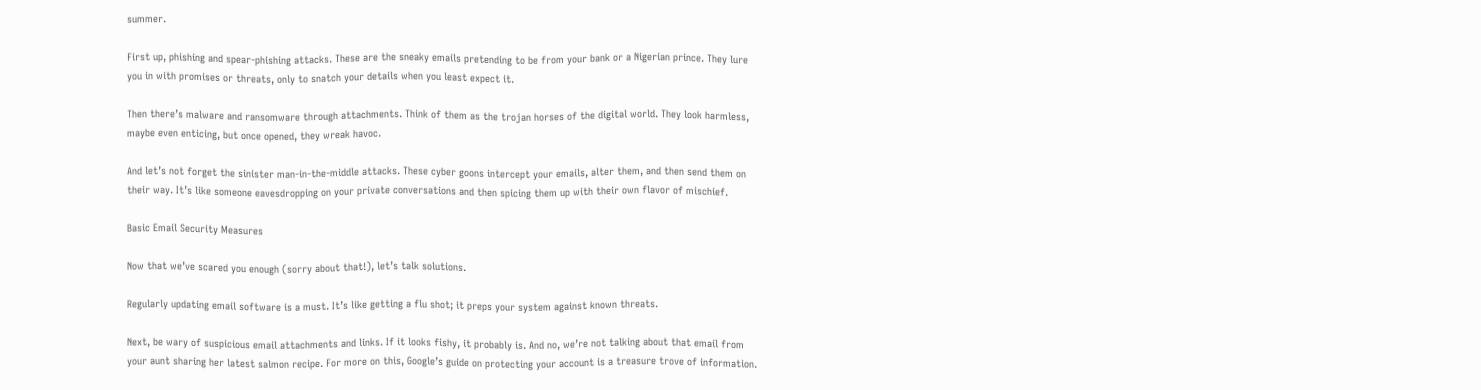summer.

First up, phishing and spear-phishing attacks. These are the sneaky emails pretending to be from your bank or a Nigerian prince. They lure you in with promises or threats, only to snatch your details when you least expect it.

Then there’s malware and ransomware through attachments. Think of them as the trojan horses of the digital world. They look harmless, maybe even enticing, but once opened, they wreak havoc.

And let’s not forget the sinister man-in-the-middle attacks. These cyber goons intercept your emails, alter them, and then send them on their way. It’s like someone eavesdropping on your private conversations and then spicing them up with their own flavor of mischief.

Basic Email Security Measures

Now that we’ve scared you enough (sorry about that!), let’s talk solutions.

Regularly updating email software is a must. It’s like getting a flu shot; it preps your system against known threats.

Next, be wary of suspicious email attachments and links. If it looks fishy, it probably is. And no, we’re not talking about that email from your aunt sharing her latest salmon recipe. For more on this, Google’s guide on protecting your account is a treasure trove of information.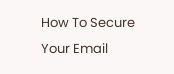How To Secure Your Email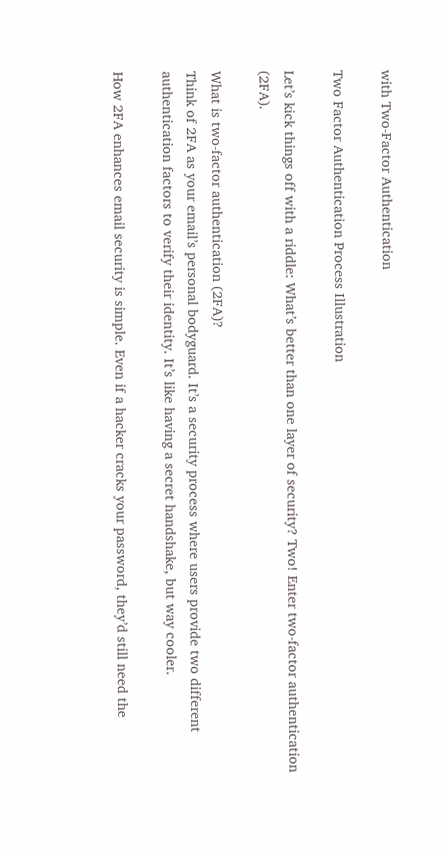with Two-Factor Authentication

Two Factor Authentication Process Illustration

Let’s kick things off with a riddle: What’s better than one layer of security? Two! Enter two-factor authentication (2FA).

What is two-factor authentication (2FA)?
Think of 2FA as your email’s personal bodyguard. It’s a security process where users provide two different authentication factors to verify their identity. It’s like having a secret handshake, but way cooler.

How 2FA enhances email security is simple. Even if a hacker cracks your password, they’d still need the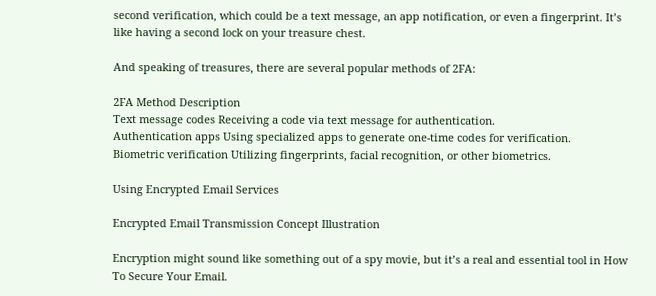second verification, which could be a text message, an app notification, or even a fingerprint. It’s like having a second lock on your treasure chest.

And speaking of treasures, there are several popular methods of 2FA:

2FA Method Description
Text message codes Receiving a code via text message for authentication.
Authentication apps Using specialized apps to generate one-time codes for verification.
Biometric verification Utilizing fingerprints, facial recognition, or other biometrics.

Using Encrypted Email Services

Encrypted Email Transmission Concept Illustration

Encryption might sound like something out of a spy movie, but it’s a real and essential tool in How To Secure Your Email.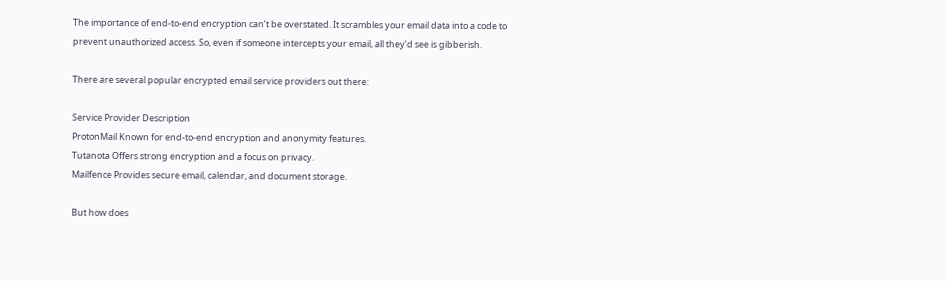The importance of end-to-end encryption can’t be overstated. It scrambles your email data into a code to prevent unauthorized access. So, even if someone intercepts your email, all they’d see is gibberish.

There are several popular encrypted email service providers out there:

Service Provider Description
ProtonMail Known for end-to-end encryption and anonymity features.
Tutanota Offers strong encryption and a focus on privacy.
Mailfence Provides secure email, calendar, and document storage.

But how does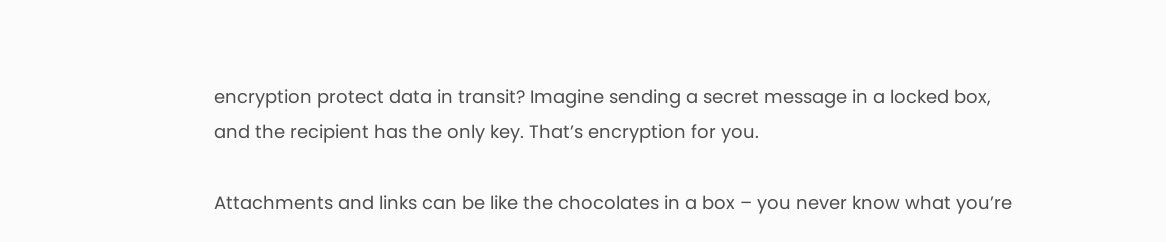encryption protect data in transit? Imagine sending a secret message in a locked box, and the recipient has the only key. That’s encryption for you.

Attachments and links can be like the chocolates in a box – you never know what you’re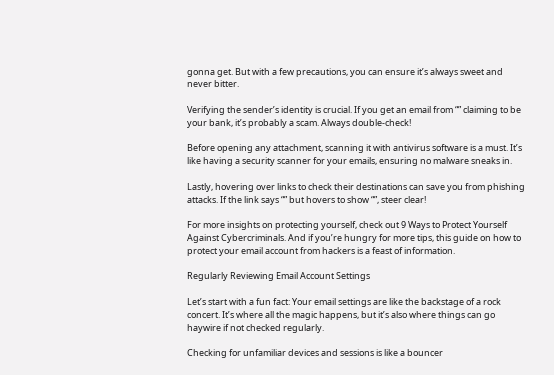gonna get. But with a few precautions, you can ensure it’s always sweet and never bitter.

Verifying the sender’s identity is crucial. If you get an email from “” claiming to be your bank, it’s probably a scam. Always double-check!

Before opening any attachment, scanning it with antivirus software is a must. It’s like having a security scanner for your emails, ensuring no malware sneaks in.

Lastly, hovering over links to check their destinations can save you from phishing attacks. If the link says “” but hovers to show “”, steer clear!

For more insights on protecting yourself, check out 9 Ways to Protect Yourself Against Cybercriminals. And if you’re hungry for more tips, this guide on how to protect your email account from hackers is a feast of information.

Regularly Reviewing Email Account Settings

Let’s start with a fun fact: Your email settings are like the backstage of a rock concert. It’s where all the magic happens, but it’s also where things can go haywire if not checked regularly.

Checking for unfamiliar devices and sessions is like a bouncer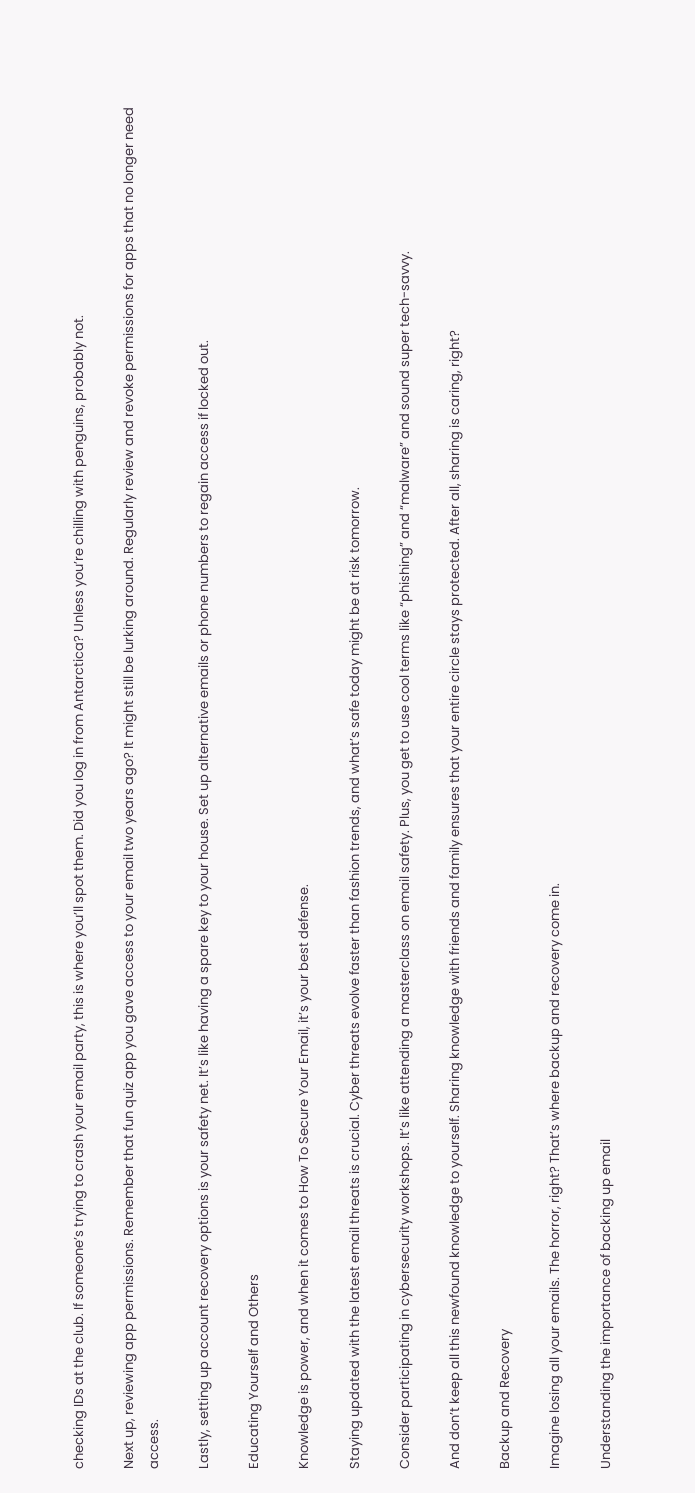checking IDs at the club. If someone’s trying to crash your email party, this is where you’ll spot them. Did you log in from Antarctica? Unless you’re chilling with penguins, probably not.

Next up, reviewing app permissions. Remember that fun quiz app you gave access to your email two years ago? It might still be lurking around. Regularly review and revoke permissions for apps that no longer need access.

Lastly, setting up account recovery options is your safety net. It’s like having a spare key to your house. Set up alternative emails or phone numbers to regain access if locked out.

Educating Yourself and Others

Knowledge is power, and when it comes to How To Secure Your Email, it’s your best defense.

Staying updated with the latest email threats is crucial. Cyber threats evolve faster than fashion trends, and what’s safe today might be at risk tomorrow.

Consider participating in cybersecurity workshops. It’s like attending a masterclass on email safety. Plus, you get to use cool terms like “phishing” and “malware” and sound super tech-savvy.

And don’t keep all this newfound knowledge to yourself. Sharing knowledge with friends and family ensures that your entire circle stays protected. After all, sharing is caring, right?

Backup and Recovery

Imagine losing all your emails. The horror, right? That’s where backup and recovery come in.

Understanding the importance of backing up email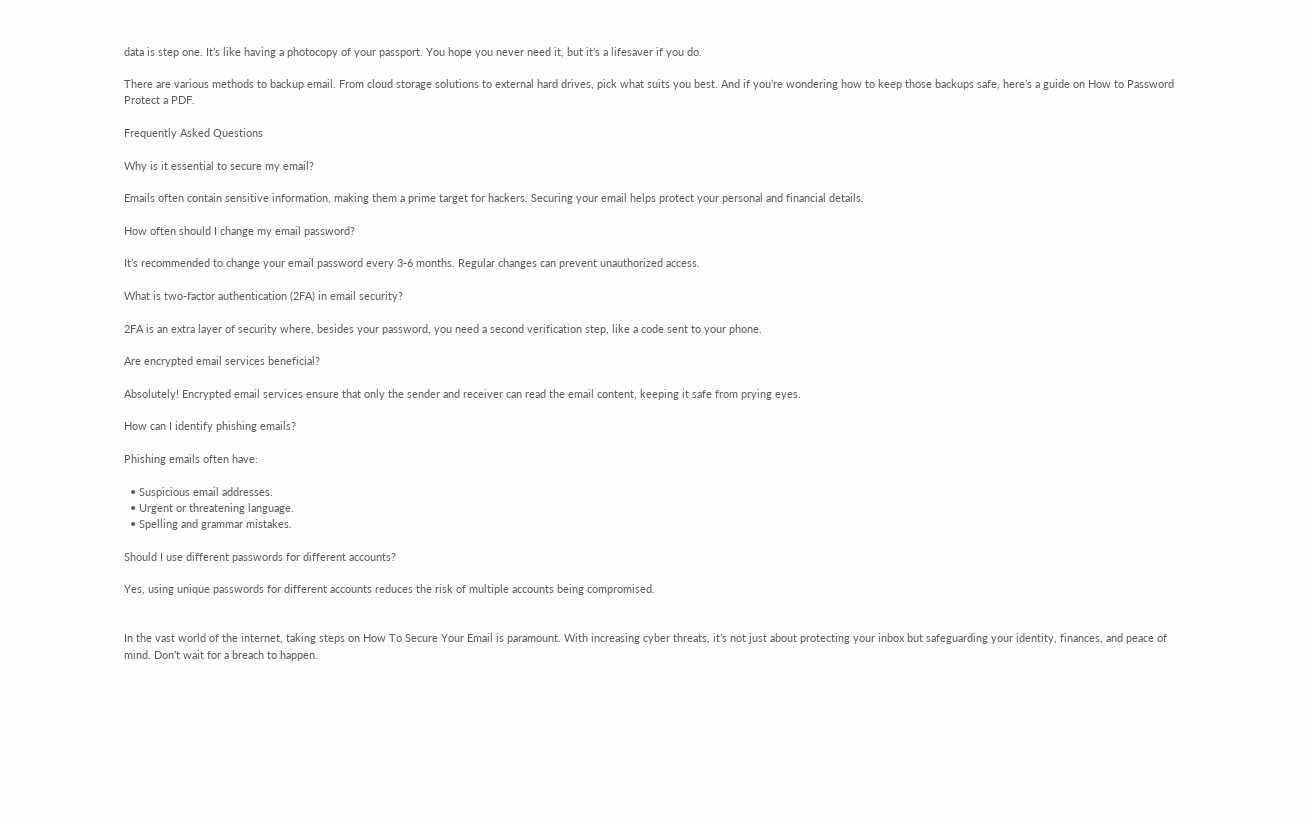data is step one. It’s like having a photocopy of your passport. You hope you never need it, but it’s a lifesaver if you do.

There are various methods to backup email. From cloud storage solutions to external hard drives, pick what suits you best. And if you’re wondering how to keep those backups safe, here’s a guide on How to Password Protect a PDF.

Frequently Asked Questions

Why is it essential to secure my email?

Emails often contain sensitive information, making them a prime target for hackers. Securing your email helps protect your personal and financial details.

How often should I change my email password?

It’s recommended to change your email password every 3-6 months. Regular changes can prevent unauthorized access.

What is two-factor authentication (2FA) in email security?

2FA is an extra layer of security where, besides your password, you need a second verification step, like a code sent to your phone.

Are encrypted email services beneficial?

Absolutely! Encrypted email services ensure that only the sender and receiver can read the email content, keeping it safe from prying eyes.

How can I identify phishing emails?

Phishing emails often have:

  • Suspicious email addresses.
  • Urgent or threatening language.
  • Spelling and grammar mistakes.

Should I use different passwords for different accounts?

Yes, using unique passwords for different accounts reduces the risk of multiple accounts being compromised.


In the vast world of the internet, taking steps on How To Secure Your Email is paramount. With increasing cyber threats, it’s not just about protecting your inbox but safeguarding your identity, finances, and peace of mind. Don’t wait for a breach to happen.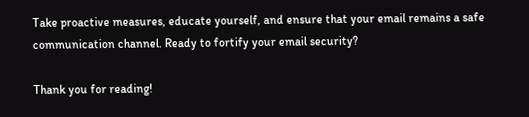Take proactive measures, educate yourself, and ensure that your email remains a safe communication channel. Ready to fortify your email security?

Thank you for reading!